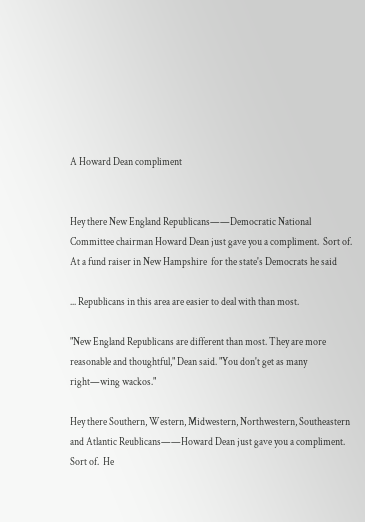A Howard Dean compliment


Hey there New England Republicans——Democratic National Committee chairman Howard Dean just gave you a compliment.  Sort of.  At a fund raiser in New Hampshire  for the state's Democrats he said

... Republicans in this area are easier to deal with than most.

"New England Republicans are different than most. They are more reasonable and thoughtful," Dean said. "You don't get as many right—wing wackos."

Hey there Southern, Western, Midwestern, Northwestern, Southeastern and Atlantic Reublicans——Howard Dean just gave you a compliment.  Sort of.  He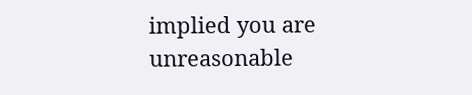implied you are unreasonable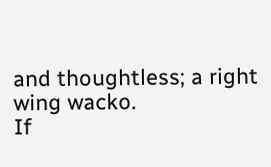and thoughtless; a right wing wacko.
If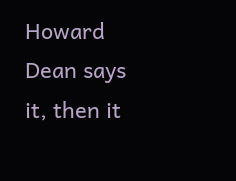Howard Dean says it, then it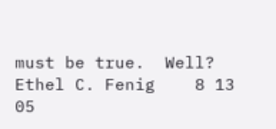must be true.  Well?
Ethel C. Fenig    8 13 05